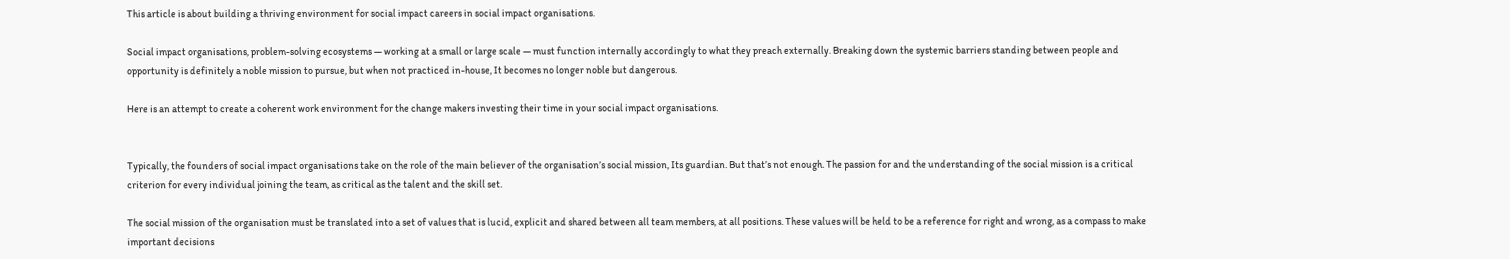This article is about building a thriving environment for social impact careers in social impact organisations.

Social impact organisations, problem-solving ecosystems — working at a small or large scale — must function internally accordingly to what they preach externally. Breaking down the systemic barriers standing between people and opportunity is definitely a noble mission to pursue, but when not practiced in-house, It becomes no longer noble but dangerous.

Here is an attempt to create a coherent work environment for the change makers investing their time in your social impact organisations.


Typically, the founders of social impact organisations take on the role of the main believer of the organisation’s social mission, Its guardian. But that’s not enough. The passion for and the understanding of the social mission is a critical criterion for every individual joining the team, as critical as the talent and the skill set.

The social mission of the organisation must be translated into a set of values that is lucid, explicit and shared between all team members, at all positions. These values will be held to be a reference for right and wrong, as a compass to make important decisions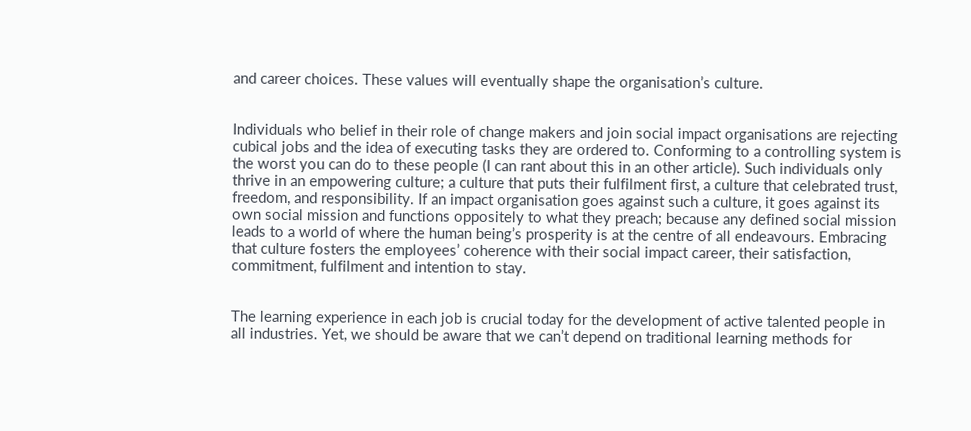and career choices. These values will eventually shape the organisation’s culture.


Individuals who belief in their role of change makers and join social impact organisations are rejecting cubical jobs and the idea of executing tasks they are ordered to. Conforming to a controlling system is the worst you can do to these people (I can rant about this in an other article). Such individuals only thrive in an empowering culture; a culture that puts their fulfilment first, a culture that celebrated trust, freedom, and responsibility. If an impact organisation goes against such a culture, it goes against its own social mission and functions oppositely to what they preach; because any defined social mission leads to a world of where the human being’s prosperity is at the centre of all endeavours. Embracing that culture fosters the employees’ coherence with their social impact career, their satisfaction, commitment, fulfilment and intention to stay.


The learning experience in each job is crucial today for the development of active talented people in all industries. Yet, we should be aware that we can’t depend on traditional learning methods for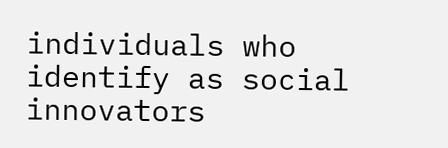individuals who identify as social innovators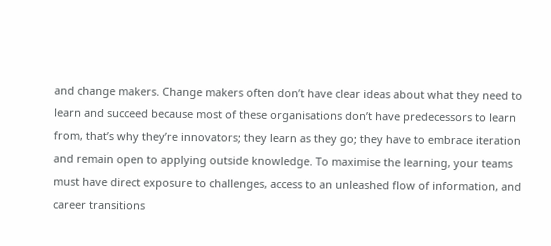and change makers. Change makers often don’t have clear ideas about what they need to learn and succeed because most of these organisations don’t have predecessors to learn from, that’s why they’re innovators; they learn as they go; they have to embrace iteration and remain open to applying outside knowledge. To maximise the learning, your teams must have direct exposure to challenges, access to an unleashed flow of information, and career transitions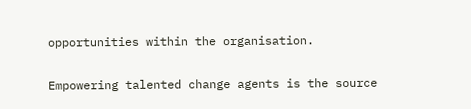opportunities within the organisation.

Empowering talented change agents is the source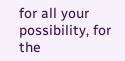for all your possibility, for the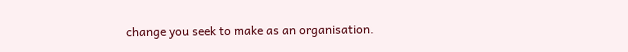change you seek to make as an organisation.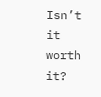Isn’t it worth it?